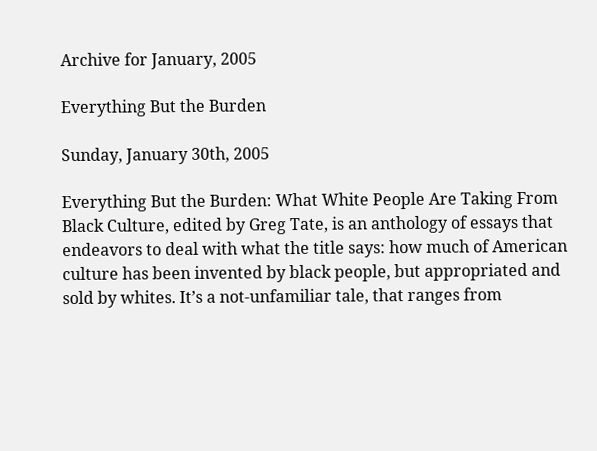Archive for January, 2005

Everything But the Burden

Sunday, January 30th, 2005

Everything But the Burden: What White People Are Taking From Black Culture, edited by Greg Tate, is an anthology of essays that endeavors to deal with what the title says: how much of American culture has been invented by black people, but appropriated and sold by whites. It’s a not-unfamiliar tale, that ranges from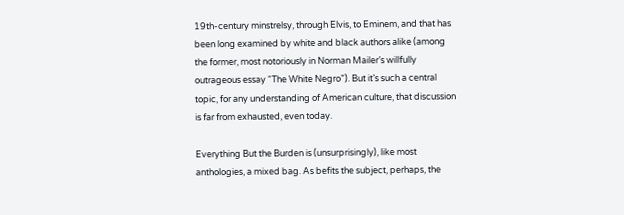19th-century minstrelsy, through Elvis, to Eminem, and that has been long examined by white and black authors alike (among the former, most notoriously in Norman Mailer’s willfully outrageous essay “The White Negro”). But it’s such a central topic, for any understanding of American culture, that discussion is far from exhausted, even today.

Everything But the Burden is (unsurprisingly), like most anthologies, a mixed bag. As befits the subject, perhaps, the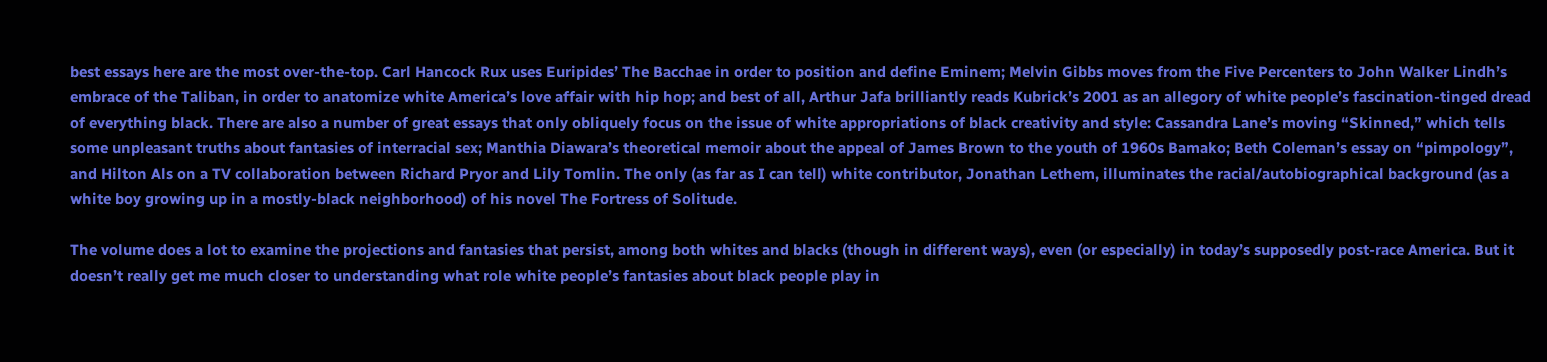best essays here are the most over-the-top. Carl Hancock Rux uses Euripides’ The Bacchae in order to position and define Eminem; Melvin Gibbs moves from the Five Percenters to John Walker Lindh’s embrace of the Taliban, in order to anatomize white America’s love affair with hip hop; and best of all, Arthur Jafa brilliantly reads Kubrick’s 2001 as an allegory of white people’s fascination-tinged dread of everything black. There are also a number of great essays that only obliquely focus on the issue of white appropriations of black creativity and style: Cassandra Lane’s moving “Skinned,” which tells some unpleasant truths about fantasies of interracial sex; Manthia Diawara’s theoretical memoir about the appeal of James Brown to the youth of 1960s Bamako; Beth Coleman’s essay on “pimpology”, and Hilton Als on a TV collaboration between Richard Pryor and Lily Tomlin. The only (as far as I can tell) white contributor, Jonathan Lethem, illuminates the racial/autobiographical background (as a white boy growing up in a mostly-black neighborhood) of his novel The Fortress of Solitude.

The volume does a lot to examine the projections and fantasies that persist, among both whites and blacks (though in different ways), even (or especially) in today’s supposedly post-race America. But it doesn’t really get me much closer to understanding what role white people’s fantasies about black people play in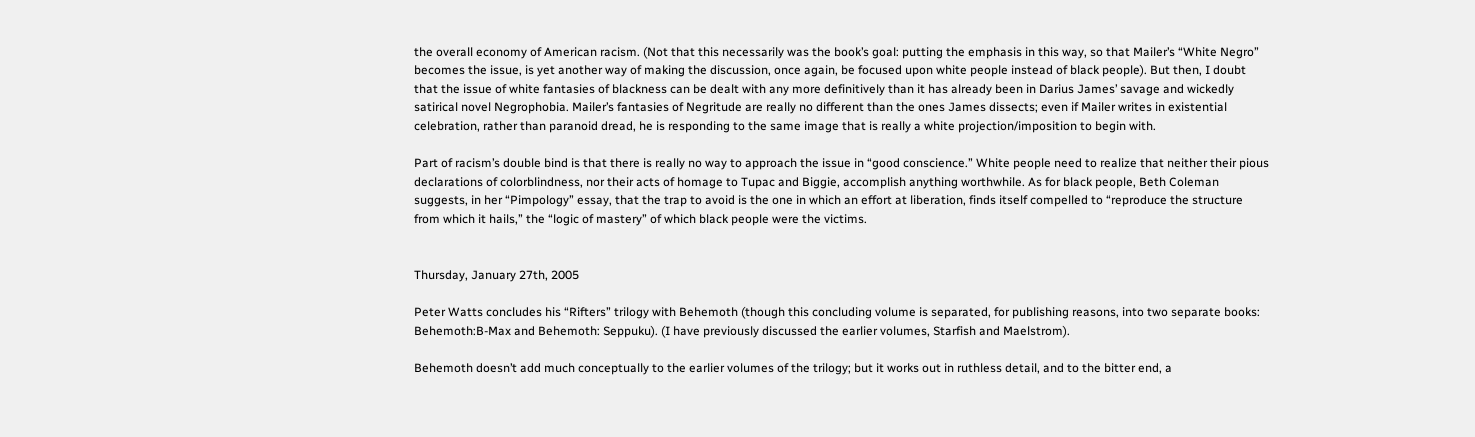the overall economy of American racism. (Not that this necessarily was the book’s goal: putting the emphasis in this way, so that Mailer’s “White Negro” becomes the issue, is yet another way of making the discussion, once again, be focused upon white people instead of black people). But then, I doubt that the issue of white fantasies of blackness can be dealt with any more definitively than it has already been in Darius James’ savage and wickedly satirical novel Negrophobia. Mailer’s fantasies of Negritude are really no different than the ones James dissects; even if Mailer writes in existential celebration, rather than paranoid dread, he is responding to the same image that is really a white projection/imposition to begin with.

Part of racism’s double bind is that there is really no way to approach the issue in “good conscience.” White people need to realize that neither their pious declarations of colorblindness, nor their acts of homage to Tupac and Biggie, accomplish anything worthwhile. As for black people, Beth Coleman suggests, in her “Pimpology” essay, that the trap to avoid is the one in which an effort at liberation, finds itself compelled to “reproduce the structure from which it hails,” the “logic of mastery” of which black people were the victims.


Thursday, January 27th, 2005

Peter Watts concludes his “Rifters” trilogy with Behemoth (though this concluding volume is separated, for publishing reasons, into two separate books: Behemoth:B-Max and Behemoth: Seppuku). (I have previously discussed the earlier volumes, Starfish and Maelstrom).

Behemoth doesn’t add much conceptually to the earlier volumes of the trilogy; but it works out in ruthless detail, and to the bitter end, a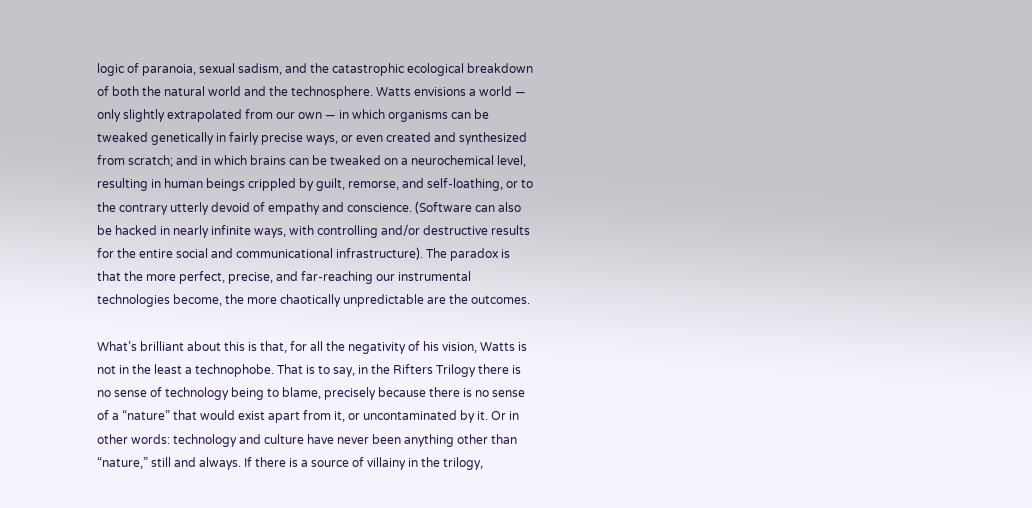logic of paranoia, sexual sadism, and the catastrophic ecological breakdown of both the natural world and the technosphere. Watts envisions a world — only slightly extrapolated from our own — in which organisms can be tweaked genetically in fairly precise ways, or even created and synthesized from scratch; and in which brains can be tweaked on a neurochemical level, resulting in human beings crippled by guilt, remorse, and self-loathing, or to the contrary utterly devoid of empathy and conscience. (Software can also be hacked in nearly infinite ways, with controlling and/or destructive results for the entire social and communicational infrastructure). The paradox is that the more perfect, precise, and far-reaching our instrumental technologies become, the more chaotically unpredictable are the outcomes.

What’s brilliant about this is that, for all the negativity of his vision, Watts is not in the least a technophobe. That is to say, in the Rifters Trilogy there is no sense of technology being to blame, precisely because there is no sense of a “nature” that would exist apart from it, or uncontaminated by it. Or in other words: technology and culture have never been anything other than “nature,” still and always. If there is a source of villainy in the trilogy,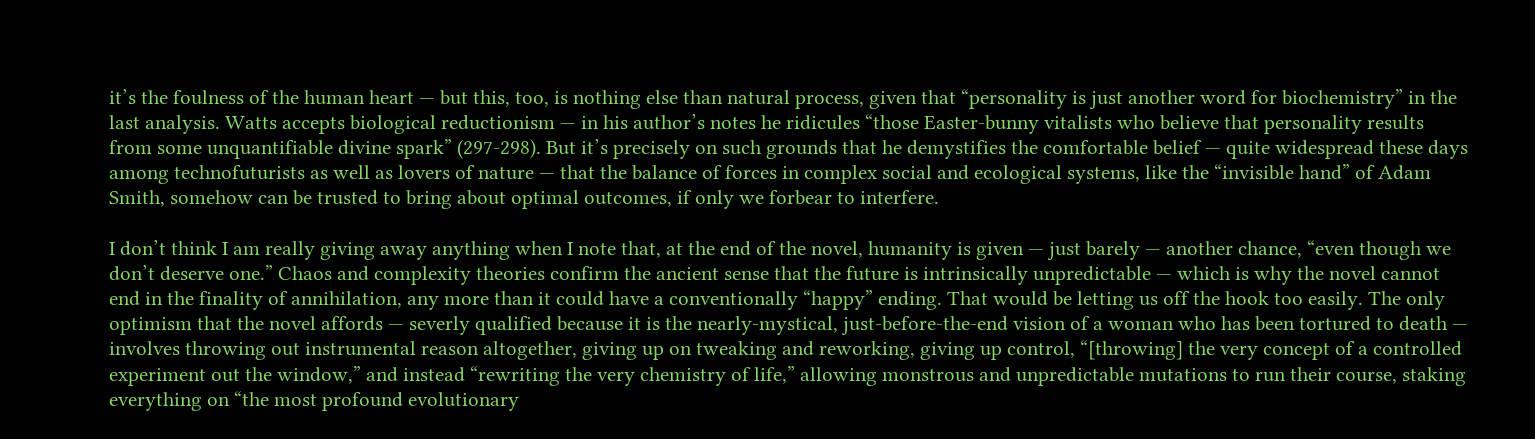it’s the foulness of the human heart — but this, too, is nothing else than natural process, given that “personality is just another word for biochemistry” in the last analysis. Watts accepts biological reductionism — in his author’s notes he ridicules “those Easter-bunny vitalists who believe that personality results from some unquantifiable divine spark” (297-298). But it’s precisely on such grounds that he demystifies the comfortable belief — quite widespread these days among technofuturists as well as lovers of nature — that the balance of forces in complex social and ecological systems, like the “invisible hand” of Adam Smith, somehow can be trusted to bring about optimal outcomes, if only we forbear to interfere.

I don’t think I am really giving away anything when I note that, at the end of the novel, humanity is given — just barely — another chance, “even though we don’t deserve one.” Chaos and complexity theories confirm the ancient sense that the future is intrinsically unpredictable — which is why the novel cannot end in the finality of annihilation, any more than it could have a conventionally “happy” ending. That would be letting us off the hook too easily. The only optimism that the novel affords — severly qualified because it is the nearly-mystical, just-before-the-end vision of a woman who has been tortured to death — involves throwing out instrumental reason altogether, giving up on tweaking and reworking, giving up control, “[throwing] the very concept of a controlled experiment out the window,” and instead “rewriting the very chemistry of life,” allowing monstrous and unpredictable mutations to run their course, staking everything on “the most profound evolutionary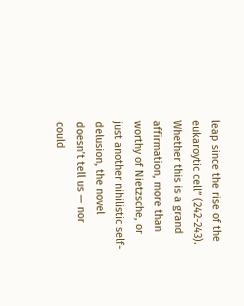leap since the rise of the eukaroytic cell” (242-243). Whether this is a grand affirmation, more than worthy of Nietzsche, or just another nihilistic self-delusion, the novel doesn’t tell us — nor could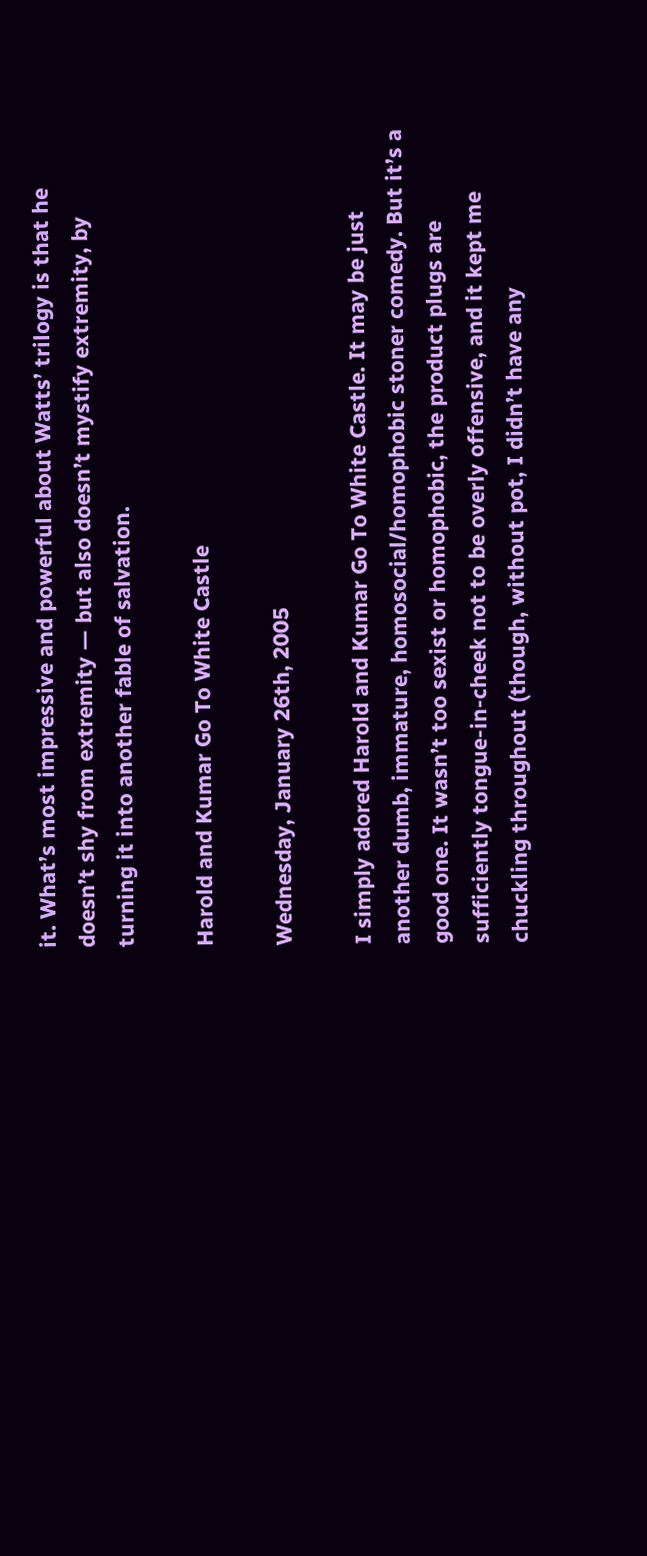it. What’s most impressive and powerful about Watts’ trilogy is that he doesn’t shy from extremity — but also doesn’t mystify extremity, by turning it into another fable of salvation.

Harold and Kumar Go To White Castle

Wednesday, January 26th, 2005

I simply adored Harold and Kumar Go To White Castle. It may be just another dumb, immature, homosocial/homophobic stoner comedy. But it’s a good one. It wasn’t too sexist or homophobic, the product plugs are sufficiently tongue-in-cheek not to be overly offensive, and it kept me chuckling throughout (though, without pot, I didn’t have any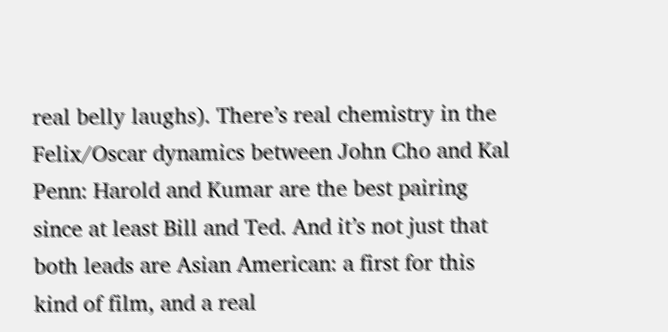real belly laughs). There’s real chemistry in the Felix/Oscar dynamics between John Cho and Kal Penn: Harold and Kumar are the best pairing since at least Bill and Ted. And it’s not just that both leads are Asian American: a first for this kind of film, and a real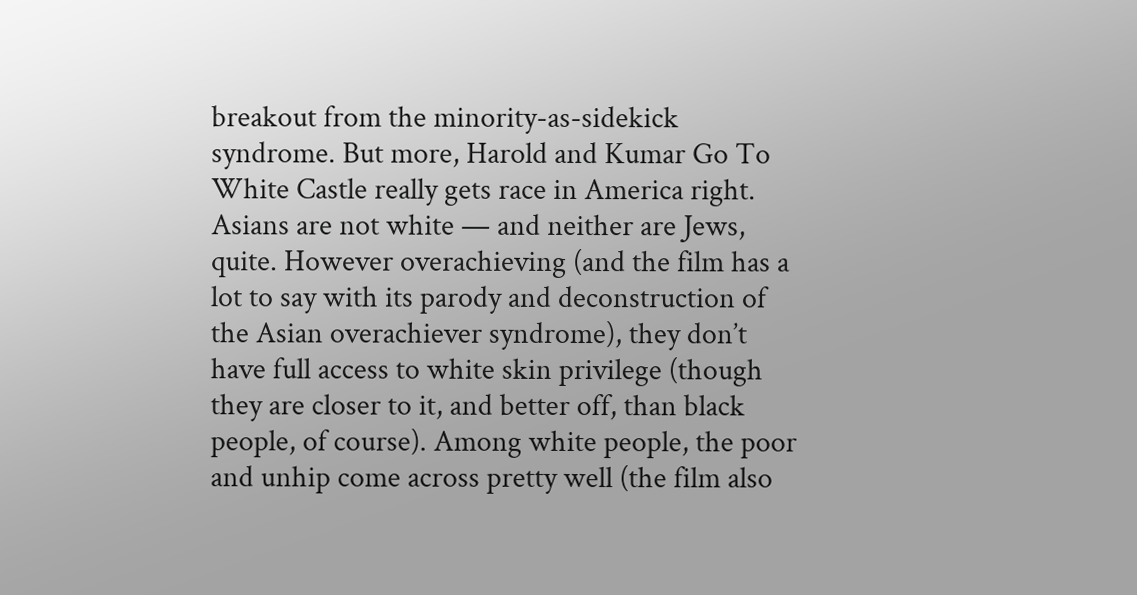breakout from the minority-as-sidekick syndrome. But more, Harold and Kumar Go To White Castle really gets race in America right. Asians are not white — and neither are Jews, quite. However overachieving (and the film has a lot to say with its parody and deconstruction of the Asian overachiever syndrome), they don’t have full access to white skin privilege (though they are closer to it, and better off, than black people, of course). Among white people, the poor and unhip come across pretty well (the film also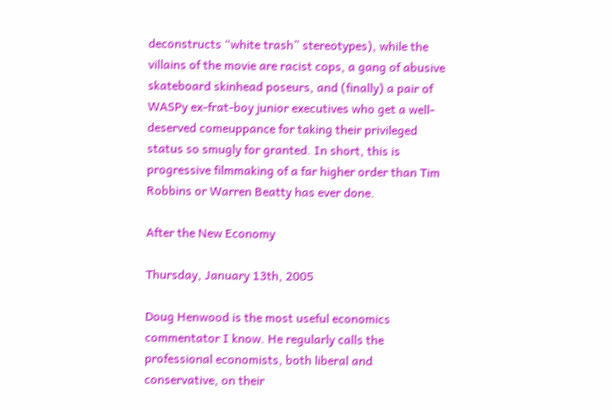deconstructs “white trash” stereotypes), while the villains of the movie are racist cops, a gang of abusive skateboard skinhead poseurs, and (finally) a pair of WASPy ex-frat-boy junior executives who get a well-deserved comeuppance for taking their privileged status so smugly for granted. In short, this is progressive filmmaking of a far higher order than Tim Robbins or Warren Beatty has ever done.

After the New Economy

Thursday, January 13th, 2005

Doug Henwood is the most useful economics commentator I know. He regularly calls the professional economists, both liberal and conservative, on their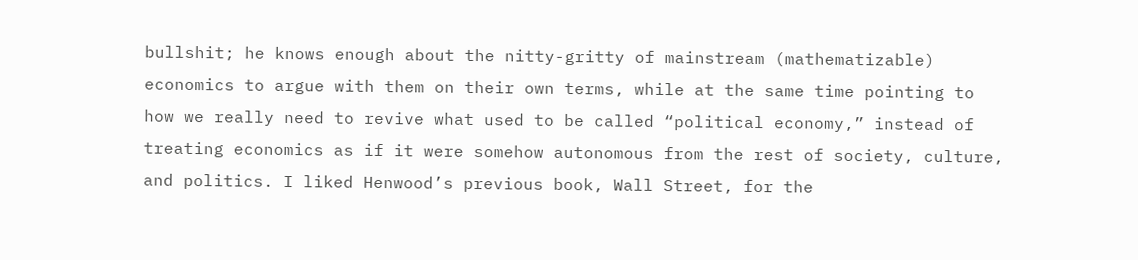bullshit; he knows enough about the nitty-gritty of mainstream (mathematizable) economics to argue with them on their own terms, while at the same time pointing to how we really need to revive what used to be called “political economy,” instead of treating economics as if it were somehow autonomous from the rest of society, culture, and politics. I liked Henwood’s previous book, Wall Street, for the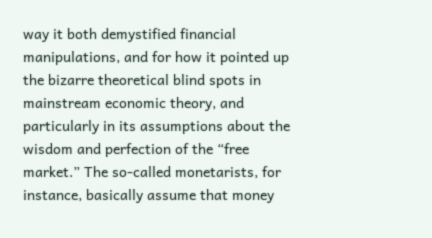way it both demystified financial manipulations, and for how it pointed up the bizarre theoretical blind spots in mainstream economic theory, and particularly in its assumptions about the wisdom and perfection of the “free market.” The so-called monetarists, for instance, basically assume that money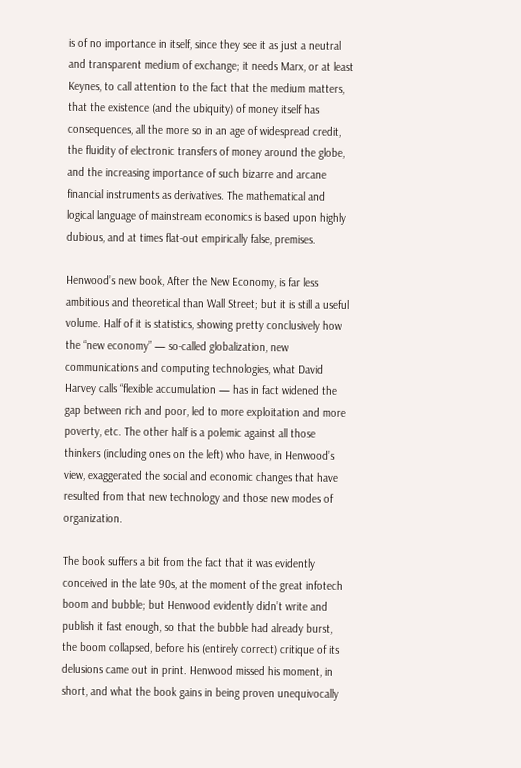is of no importance in itself, since they see it as just a neutral and transparent medium of exchange; it needs Marx, or at least Keynes, to call attention to the fact that the medium matters, that the existence (and the ubiquity) of money itself has consequences, all the more so in an age of widespread credit, the fluidity of electronic transfers of money around the globe, and the increasing importance of such bizarre and arcane financial instruments as derivatives. The mathematical and logical language of mainstream economics is based upon highly dubious, and at times flat-out empirically false, premises.

Henwood’s new book, After the New Economy, is far less ambitious and theoretical than Wall Street; but it is still a useful volume. Half of it is statistics, showing pretty conclusively how the “new economy” — so-called globalization, new communications and computing technologies, what David Harvey calls “flexible accumulation — has in fact widened the gap between rich and poor, led to more exploitation and more poverty, etc. The other half is a polemic against all those thinkers (including ones on the left) who have, in Henwood’s view, exaggerated the social and economic changes that have resulted from that new technology and those new modes of organization.

The book suffers a bit from the fact that it was evidently conceived in the late 90s, at the moment of the great infotech boom and bubble; but Henwood evidently didn’t write and publish it fast enough, so that the bubble had already burst, the boom collapsed, before his (entirely correct) critique of its delusions came out in print. Henwood missed his moment, in short, and what the book gains in being proven unequivocally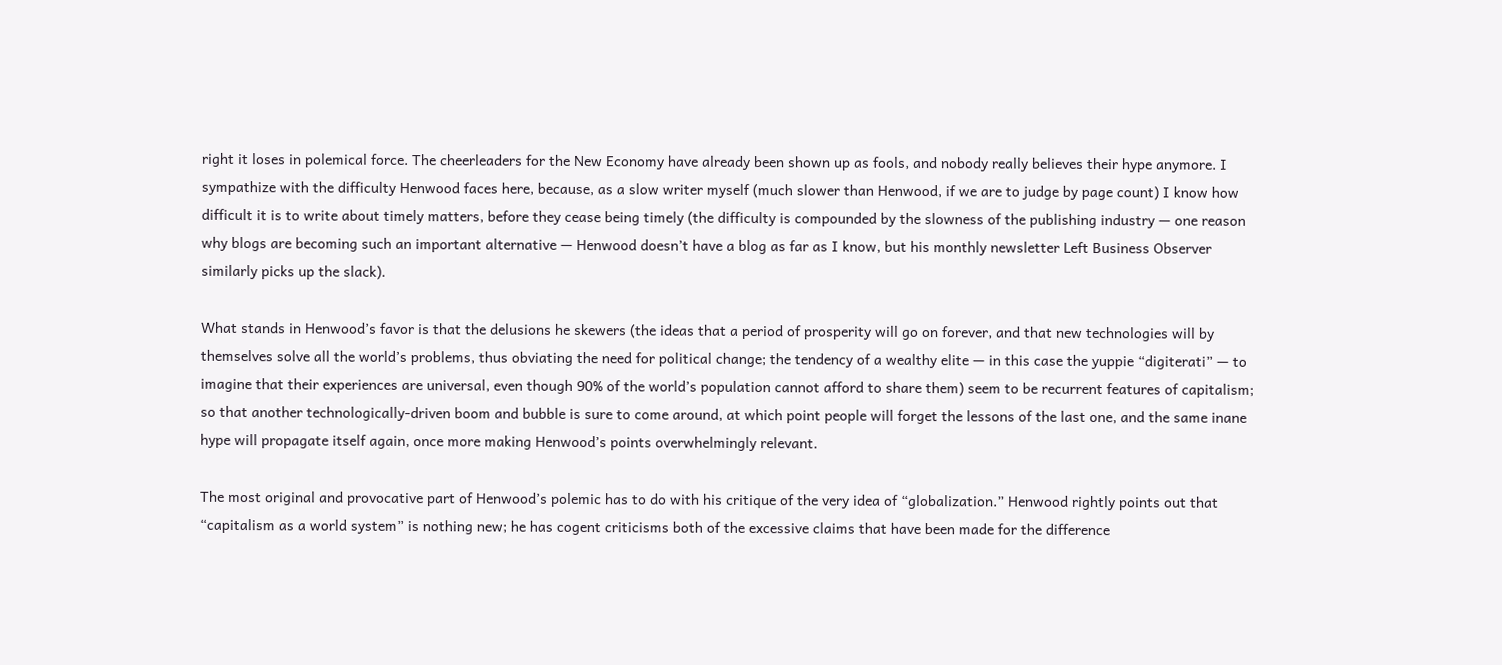right it loses in polemical force. The cheerleaders for the New Economy have already been shown up as fools, and nobody really believes their hype anymore. I sympathize with the difficulty Henwood faces here, because, as a slow writer myself (much slower than Henwood, if we are to judge by page count) I know how difficult it is to write about timely matters, before they cease being timely (the difficulty is compounded by the slowness of the publishing industry — one reason why blogs are becoming such an important alternative — Henwood doesn’t have a blog as far as I know, but his monthly newsletter Left Business Observer similarly picks up the slack).

What stands in Henwood’s favor is that the delusions he skewers (the ideas that a period of prosperity will go on forever, and that new technologies will by themselves solve all the world’s problems, thus obviating the need for political change; the tendency of a wealthy elite — in this case the yuppie “digiterati” — to imagine that their experiences are universal, even though 90% of the world’s population cannot afford to share them) seem to be recurrent features of capitalism; so that another technologically-driven boom and bubble is sure to come around, at which point people will forget the lessons of the last one, and the same inane hype will propagate itself again, once more making Henwood’s points overwhelmingly relevant.

The most original and provocative part of Henwood’s polemic has to do with his critique of the very idea of “globalization.” Henwood rightly points out that “capitalism as a world system” is nothing new; he has cogent criticisms both of the excessive claims that have been made for the difference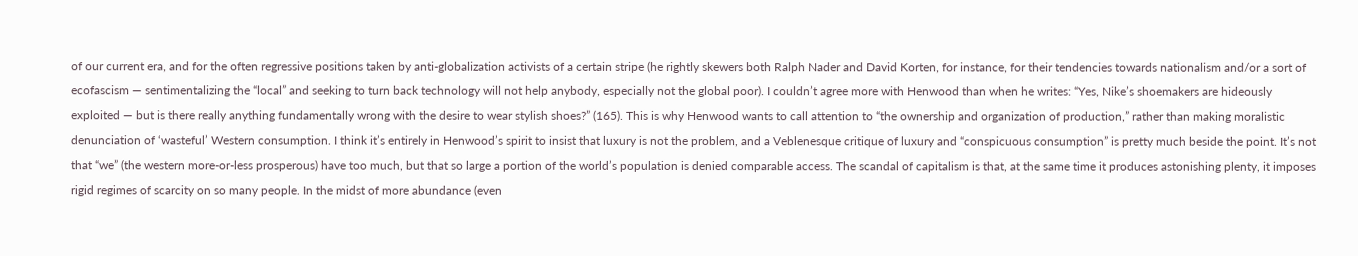of our current era, and for the often regressive positions taken by anti-globalization activists of a certain stripe (he rightly skewers both Ralph Nader and David Korten, for instance, for their tendencies towards nationalism and/or a sort of ecofascism — sentimentalizing the “local” and seeking to turn back technology will not help anybody, especially not the global poor). I couldn’t agree more with Henwood than when he writes: “Yes, Nike’s shoemakers are hideously exploited — but is there really anything fundamentally wrong with the desire to wear stylish shoes?” (165). This is why Henwood wants to call attention to “the ownership and organization of production,” rather than making moralistic denunciation of ‘wasteful’ Western consumption. I think it’s entirely in Henwood’s spirit to insist that luxury is not the problem, and a Veblenesque critique of luxury and “conspicuous consumption” is pretty much beside the point. It’s not that “we” (the western more-or-less prosperous) have too much, but that so large a portion of the world’s population is denied comparable access. The scandal of capitalism is that, at the same time it produces astonishing plenty, it imposes rigid regimes of scarcity on so many people. In the midst of more abundance (even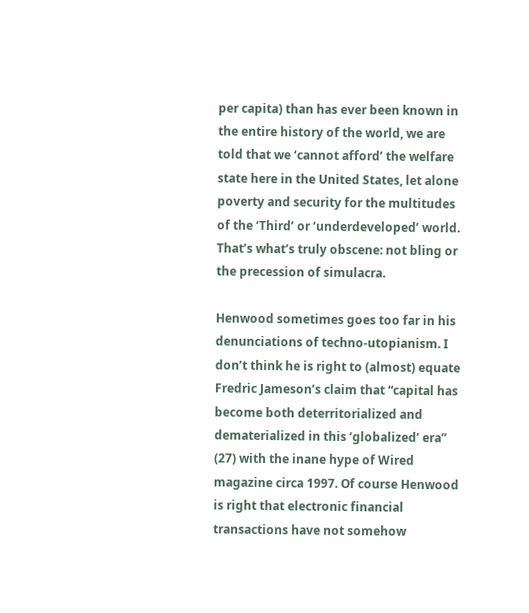per capita) than has ever been known in the entire history of the world, we are told that we ‘cannot afford’ the welfare state here in the United States, let alone poverty and security for the multitudes of the ‘Third’ or ‘underdeveloped’ world. That’s what’s truly obscene: not bling or the precession of simulacra.

Henwood sometimes goes too far in his denunciations of techno-utopianism. I don’t think he is right to (almost) equate Fredric Jameson’s claim that “capital has become both deterritorialized and dematerialized in this ‘globalized’ era” (27) with the inane hype of Wired magazine circa 1997. Of course Henwood is right that electronic financial transactions have not somehow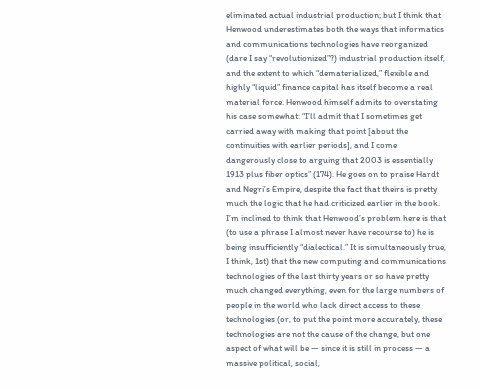eliminated actual industrial production; but I think that Henwood underestimates both the ways that informatics and communications technologies have reorganized (dare I say “revolutionized”?) industrial production itself, and the extent to which “dematerialized,” flexible and highly “liquid” finance capital has itself become a real material force. Henwood himself admits to overstating his case somewhat: “I’ll admit that I sometimes get carried away with making that point [about the continuities with earlier periods], and I come dangerously close to arguing that 2003 is essentially 1913 plus fiber optics” (174). He goes on to praise Hardt and Negri’s Empire, despite the fact that theirs is pretty much the logic that he had criticized earlier in the book. I’m inclined to think that Henwood’s problem here is that (to use a phrase I almost never have recourse to) he is being insufficiently “dialectical.” It is simultaneously true, I think, 1st) that the new computing and communications technologies of the last thirty years or so have pretty much changed everything, even for the large numbers of people in the world who lack direct access to these technologies (or, to put the point more accurately, these technologies are not the cause of the change, but one aspect of what will be — since it is still in process — a massive political, social,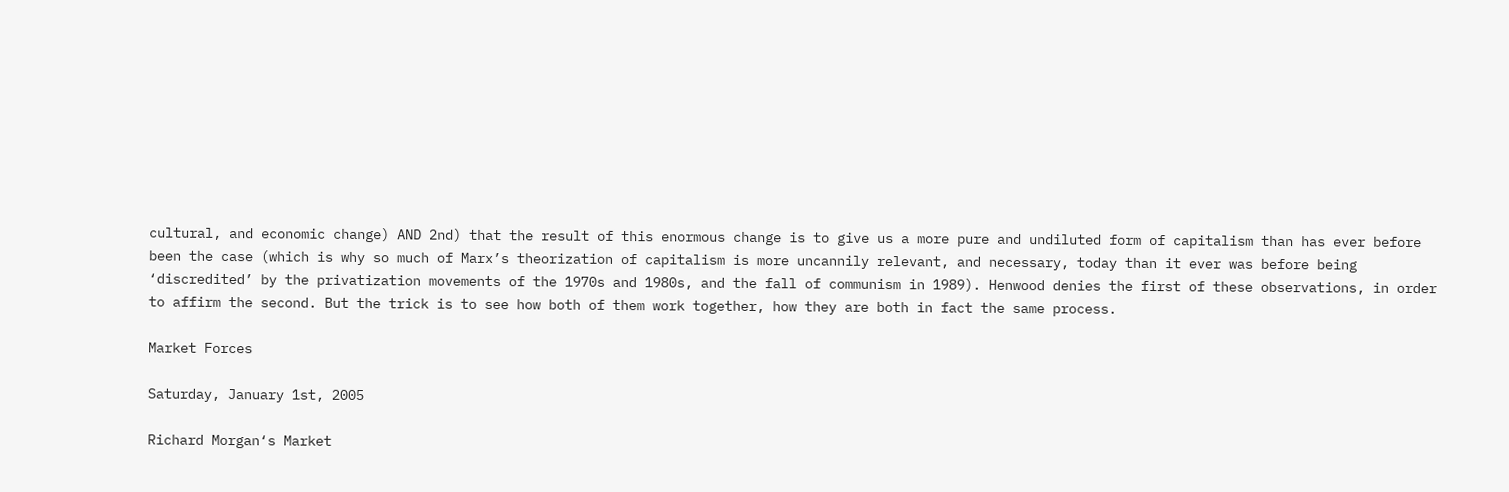cultural, and economic change) AND 2nd) that the result of this enormous change is to give us a more pure and undiluted form of capitalism than has ever before been the case (which is why so much of Marx’s theorization of capitalism is more uncannily relevant, and necessary, today than it ever was before being ‘discredited’ by the privatization movements of the 1970s and 1980s, and the fall of communism in 1989). Henwood denies the first of these observations, in order to affirm the second. But the trick is to see how both of them work together, how they are both in fact the same process.

Market Forces

Saturday, January 1st, 2005

Richard Morgan‘s Market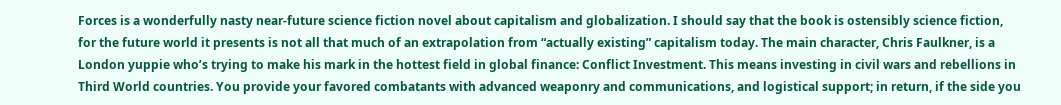Forces is a wonderfully nasty near-future science fiction novel about capitalism and globalization. I should say that the book is ostensibly science fiction, for the future world it presents is not all that much of an extrapolation from “actually existing” capitalism today. The main character, Chris Faulkner, is a London yuppie who’s trying to make his mark in the hottest field in global finance: Conflict Investment. This means investing in civil wars and rebellions in Third World countries. You provide your favored combatants with advanced weaponry and communications, and logistical support; in return, if the side you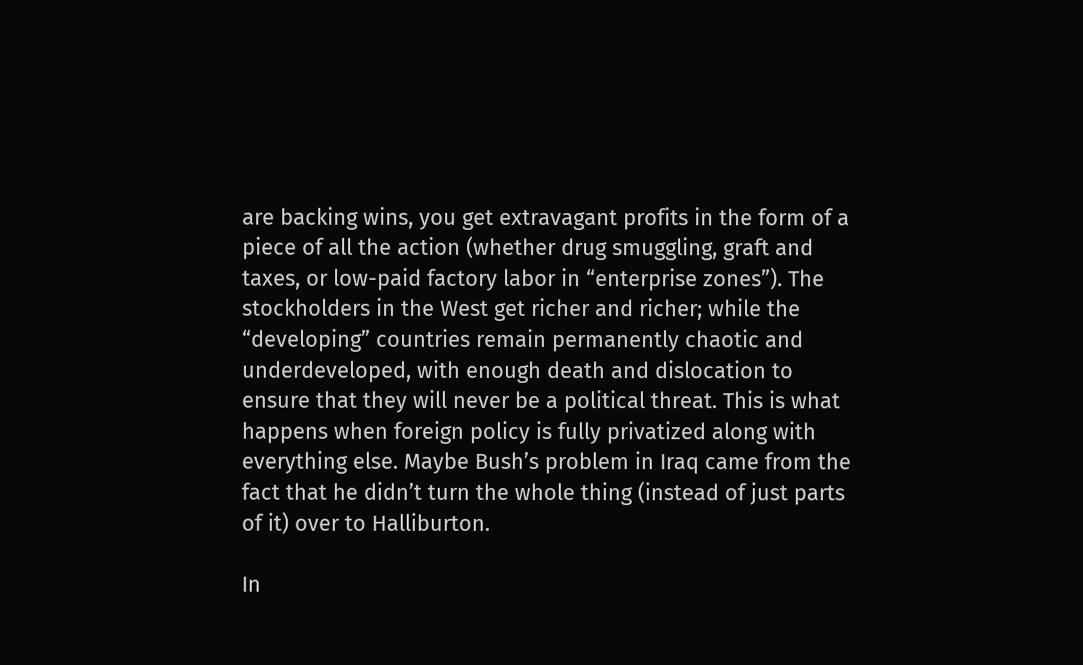are backing wins, you get extravagant profits in the form of a piece of all the action (whether drug smuggling, graft and taxes, or low-paid factory labor in “enterprise zones”). The stockholders in the West get richer and richer; while the “developing” countries remain permanently chaotic and underdeveloped, with enough death and dislocation to ensure that they will never be a political threat. This is what happens when foreign policy is fully privatized along with everything else. Maybe Bush’s problem in Iraq came from the fact that he didn’t turn the whole thing (instead of just parts of it) over to Halliburton.

In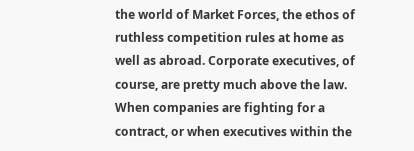the world of Market Forces, the ethos of ruthless competition rules at home as well as abroad. Corporate executives, of course, are pretty much above the law. When companies are fighting for a contract, or when executives within the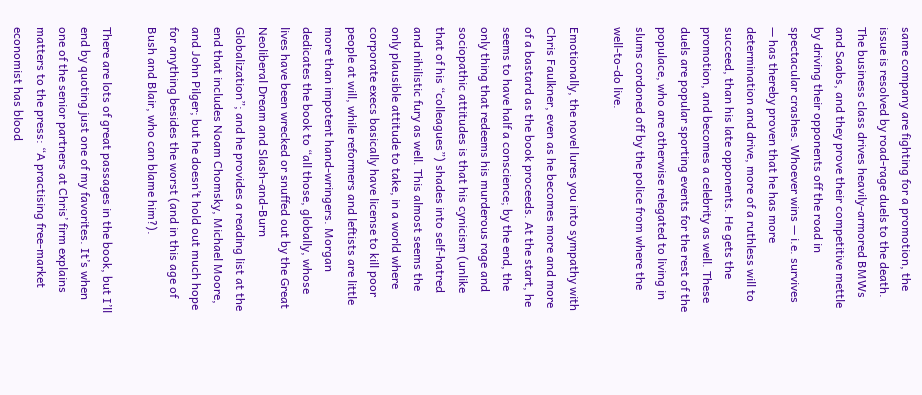same company are fighting for a promotion, the issue is resolved by road-rage duels to the death. The business class drives heavily-armored BMWs and Saabs, and they prove their competitive mettle by driving their opponents off the road in spectacular crashes. Whoever wins — i.e. survives — has thereby proven that he has more determination and drive, more of a ruthless will to succeed, than his late opponents. He gets the promotion, and becomes a celebrity as well. These duels are popular sporting events for the rest of the populace, who are otherwise relegated to living in slums cordoned off by the police from where the well-to-do live.

Emotionally, the novel lures you into sympathy with Chris Faulkner, even as he becomes more and more of a bastard as the book proceeds. At the start, he seems to have half a conscience; by the end, the only thing that redeems his murderous rage and sociopathic attitudes is that his cynicism (unlike that of his “colleagues”) shades into self-hatred and nihilistic fury as well. This almost seems the only plausible attitude to take, in a world where corporate execs basically have license to kill poor people at will, while reformers and leftists are little more than impotent hand-wringers. Morgan dedicates the book to “all those, globally, whose lives have been wrecked or snuffed out by the Great Neoliberal Dream and Slash-and-Burn Globalization”; and he provides a reading list at the end that includes Noam Chomsky, Michael Moore, and John Pilger; but he doesn’t hold out much hope for anything besides the worst (and in this age of Bush and Blair, who can blame him?).

There are lots of great passages in the book, but I’ll end by quoting just one of my favorites. It’s when one of the senior partners at Chris’ firm explains matters to the press: “A practising free-market economist has blood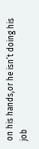on his hands,or he isn’t doing his job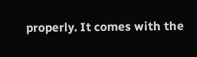properly. It comes with the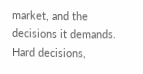market, and the decisions it demands. Hard decisions,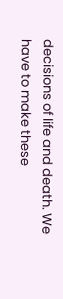decisions of life and death. We have to make these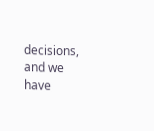decisions, and we have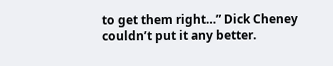to get them right…” Dick Cheney couldn’t put it any better.